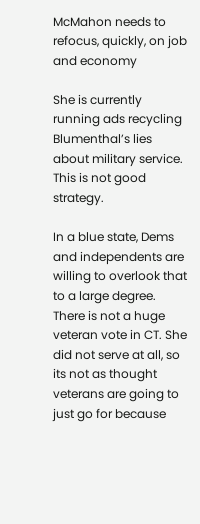McMahon needs to refocus, quickly, on job and economy

She is currently running ads recycling Blumenthal’s lies about military service. This is not good strategy.

In a blue state, Dems and independents are willing to overlook that to a large degree. There is not a huge veteran vote in CT. She did not serve at all, so its not as thought veterans are going to just go for because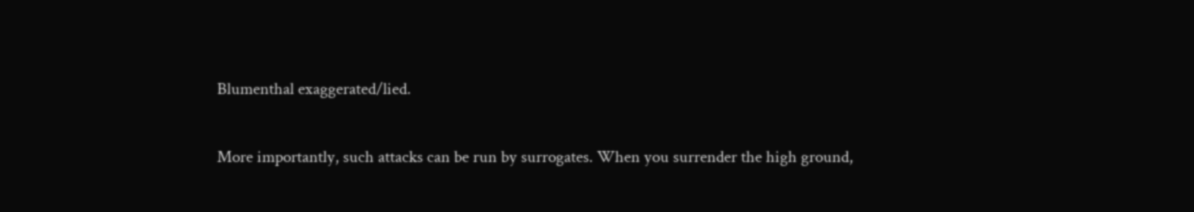Blumenthal exaggerated/lied.

More importantly, such attacks can be run by surrogates. When you surrender the high ground,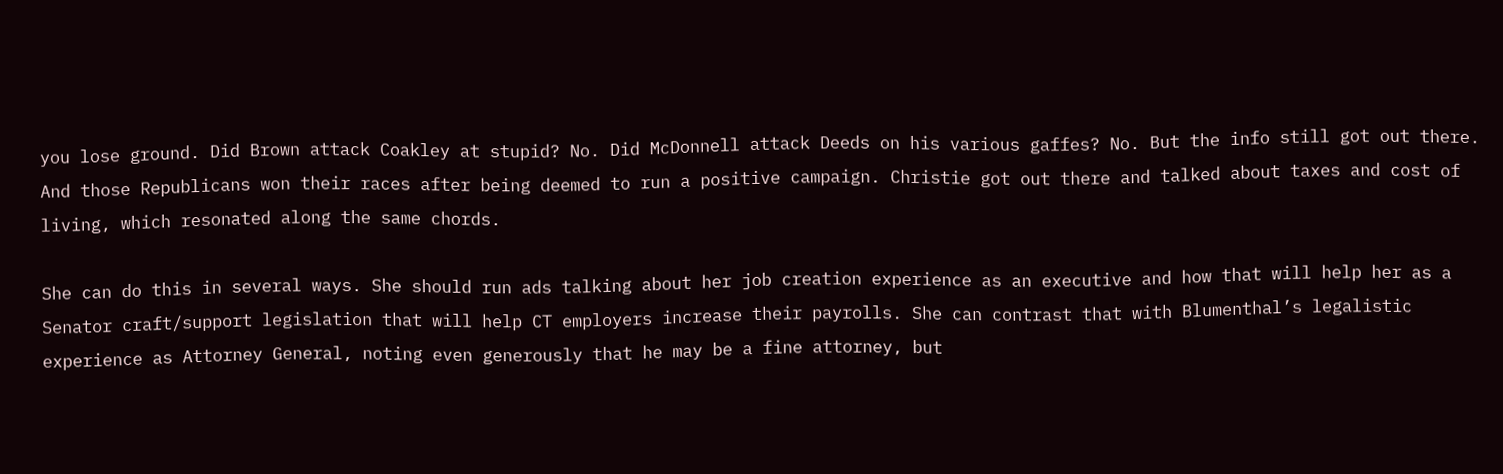you lose ground. Did Brown attack Coakley at stupid? No. Did McDonnell attack Deeds on his various gaffes? No. But the info still got out there. And those Republicans won their races after being deemed to run a positive campaign. Christie got out there and talked about taxes and cost of living, which resonated along the same chords.

She can do this in several ways. She should run ads talking about her job creation experience as an executive and how that will help her as a Senator craft/support legislation that will help CT employers increase their payrolls. She can contrast that with Blumenthal’s legalistic experience as Attorney General, noting even generously that he may be a fine attorney, but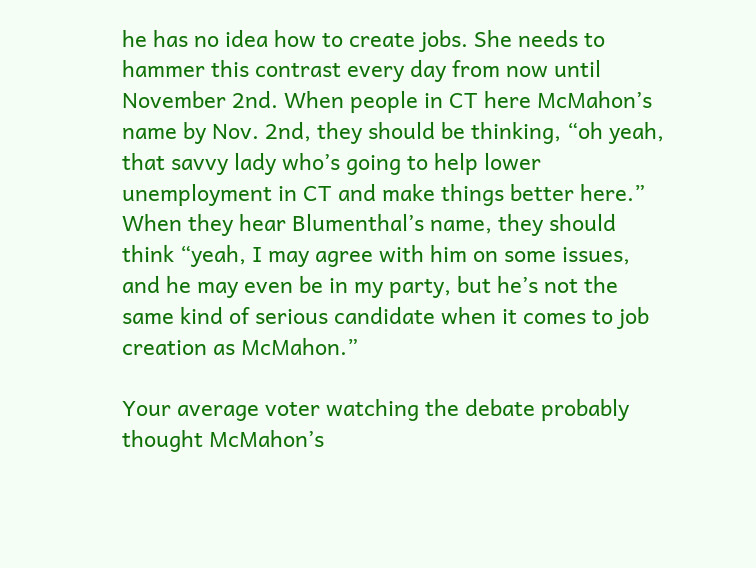he has no idea how to create jobs. She needs to hammer this contrast every day from now until November 2nd. When people in CT here McMahon’s name by Nov. 2nd, they should be thinking, “oh yeah, that savvy lady who’s going to help lower unemployment in CT and make things better here.” When they hear Blumenthal’s name, they should think “yeah, I may agree with him on some issues, and he may even be in my party, but he’s not the same kind of serious candidate when it comes to job creation as McMahon.”

Your average voter watching the debate probably thought McMahon’s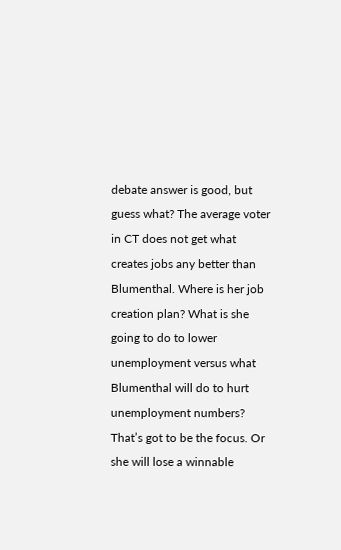debate answer is good, but guess what? The average voter in CT does not get what creates jobs any better than Blumenthal. Where is her job creation plan? What is she going to do to lower unemployment versus what Blumenthal will do to hurt unemployment numbers? That’s got to be the focus. Or she will lose a winnable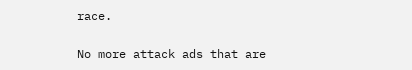race.

No more attack ads that are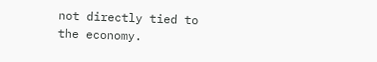not directly tied to the economy.